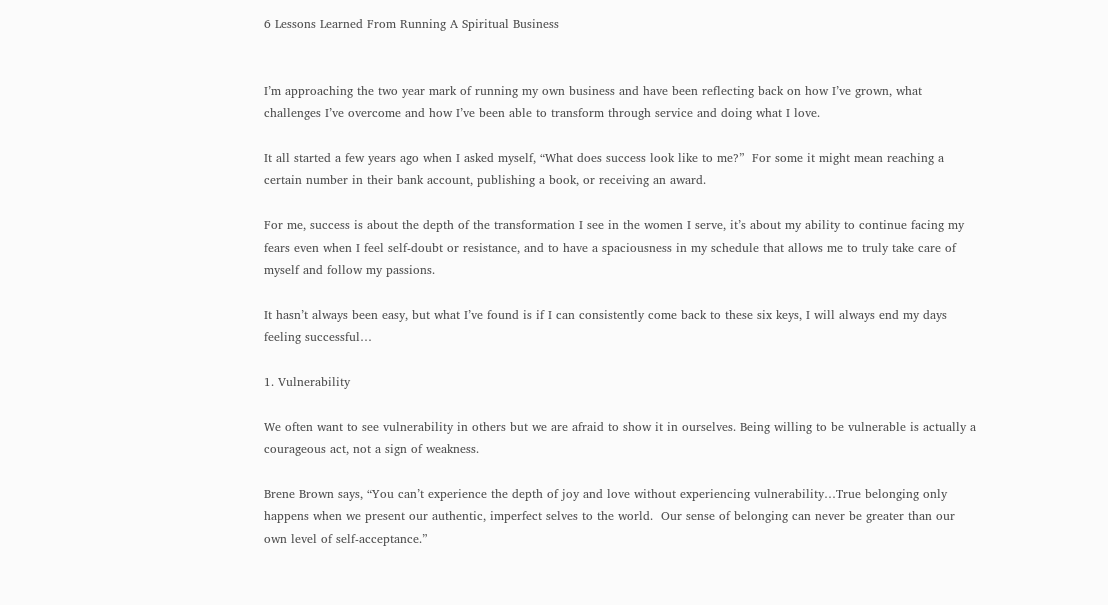6 Lessons Learned From Running A Spiritual Business


I’m approaching the two year mark of running my own business and have been reflecting back on how I’ve grown, what challenges I’ve overcome and how I’ve been able to transform through service and doing what I love.

It all started a few years ago when I asked myself, “What does success look like to me?”  For some it might mean reaching a certain number in their bank account, publishing a book, or receiving an award.

For me, success is about the depth of the transformation I see in the women I serve, it’s about my ability to continue facing my fears even when I feel self-doubt or resistance, and to have a spaciousness in my schedule that allows me to truly take care of myself and follow my passions.

It hasn’t always been easy, but what I’ve found is if I can consistently come back to these six keys, I will always end my days feeling successful…

1. Vulnerability

We often want to see vulnerability in others but we are afraid to show it in ourselves. Being willing to be vulnerable is actually a courageous act, not a sign of weakness.

Brene Brown says, “You can’t experience the depth of joy and love without experiencing vulnerability…True belonging only happens when we present our authentic, imperfect selves to the world.  Our sense of belonging can never be greater than our own level of self-acceptance.”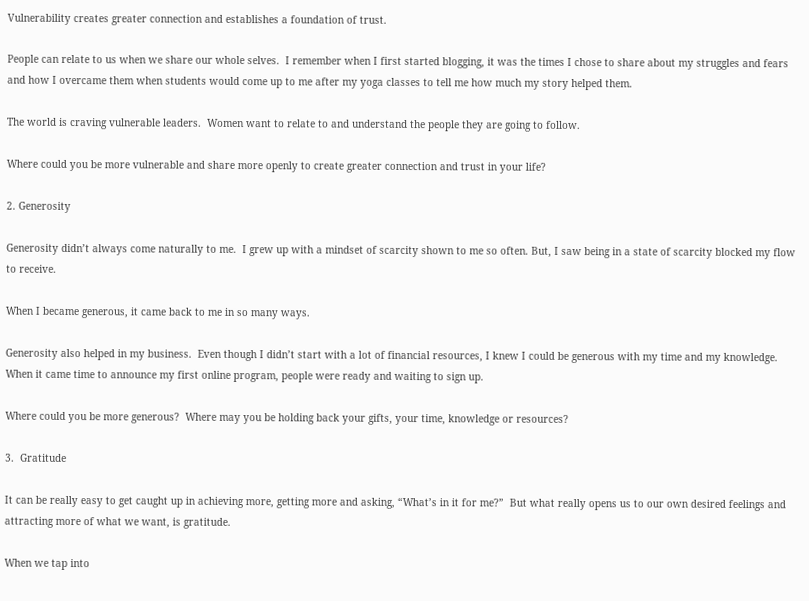Vulnerability creates greater connection and establishes a foundation of trust.

People can relate to us when we share our whole selves.  I remember when I first started blogging, it was the times I chose to share about my struggles and fears and how I overcame them when students would come up to me after my yoga classes to tell me how much my story helped them.

The world is craving vulnerable leaders.  Women want to relate to and understand the people they are going to follow.

Where could you be more vulnerable and share more openly to create greater connection and trust in your life?

2. Generosity

Generosity didn’t always come naturally to me.  I grew up with a mindset of scarcity shown to me so often. But, I saw being in a state of scarcity blocked my flow to receive.

When I became generous, it came back to me in so many ways.

Generosity also helped in my business.  Even though I didn’t start with a lot of financial resources, I knew I could be generous with my time and my knowledge.  When it came time to announce my first online program, people were ready and waiting to sign up.

Where could you be more generous?  Where may you be holding back your gifts, your time, knowledge or resources?

3.  Gratitude

It can be really easy to get caught up in achieving more, getting more and asking, “What’s in it for me?”  But what really opens us to our own desired feelings and attracting more of what we want, is gratitude.

When we tap into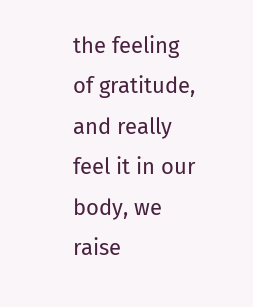the feeling of gratitude, and really feel it in our body, we raise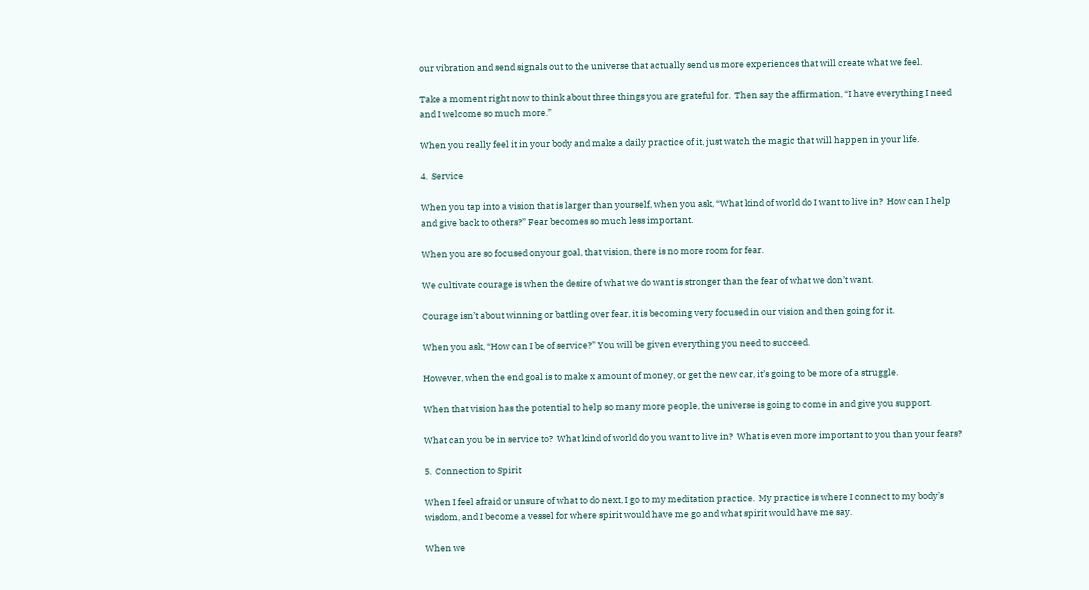our vibration and send signals out to the universe that actually send us more experiences that will create what we feel.

Take a moment right now to think about three things you are grateful for.  Then say the affirmation, “I have everything I need and I welcome so much more.”

When you really feel it in your body and make a daily practice of it, just watch the magic that will happen in your life.

4.  Service

When you tap into a vision that is larger than yourself, when you ask, “What kind of world do I want to live in?  How can I help and give back to others?” Fear becomes so much less important.

When you are so focused onyour goal, that vision, there is no more room for fear.

We cultivate courage is when the desire of what we do want is stronger than the fear of what we don’t want.

Courage isn’t about winning or battling over fear, it is becoming very focused in our vision and then going for it.

When you ask, “How can I be of service?” You will be given everything you need to succeed.

However, when the end goal is to make x amount of money, or get the new car, it’s going to be more of a struggle.

When that vision has the potential to help so many more people, the universe is going to come in and give you support.

What can you be in service to?  What kind of world do you want to live in?  What is even more important to you than your fears?

5.  Connection to Spirit

When I feel afraid or unsure of what to do next, I go to my meditation practice.  My practice is where I connect to my body’s wisdom, and I become a vessel for where spirit would have me go and what spirit would have me say.

When we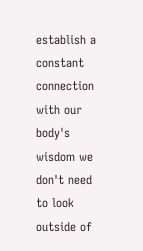establish a constant connection with our body's wisdom we don't need to look outside of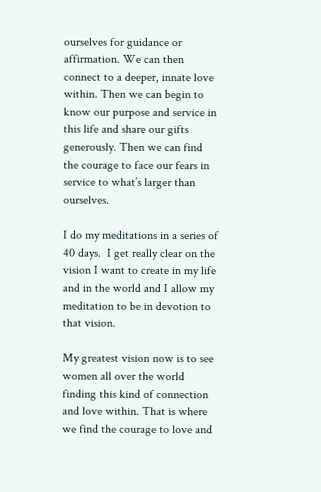ourselves for guidance or affirmation. We can then connect to a deeper, innate love within. Then we can begin to know our purpose and service in this life and share our gifts generously. Then we can find the courage to face our fears in service to what’s larger than ourselves.

I do my meditations in a series of 40 days.  I get really clear on the vision I want to create in my life and in the world and I allow my meditation to be in devotion to that vision.

My greatest vision now is to see women all over the world finding this kind of connection and love within. That is where we find the courage to love and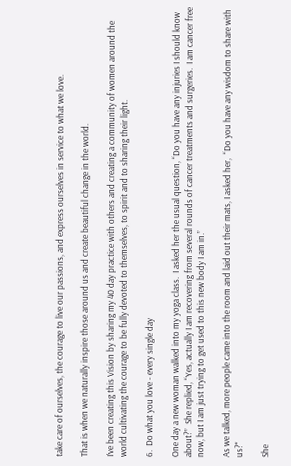take care of ourselves, the courage to live our passions, and express ourselves in service to what we love.

That is when we naturally inspire those around us and create beautiful change in the world.

I’ve been creating this Vision by sharing my 40 day practice with others and creating a community of women around the world cultivating the courage to be fully devoted to themselves, to spirit and to sharing their light.

6.  Do what you love - every single day

One day a new woman walked into my yoga class.  I asked her the usual question, “Do you have any injuries I should know about?”  She replied, “Yes, actually I am recovering from several rounds of cancer treatments and surgeries.  I am cancer free now, but I am just trying to get used to this new body I am in.”

As we talked, more people came into the room and laid out their mats, I asked her,  “Do you have any wisdom to share with us?"

She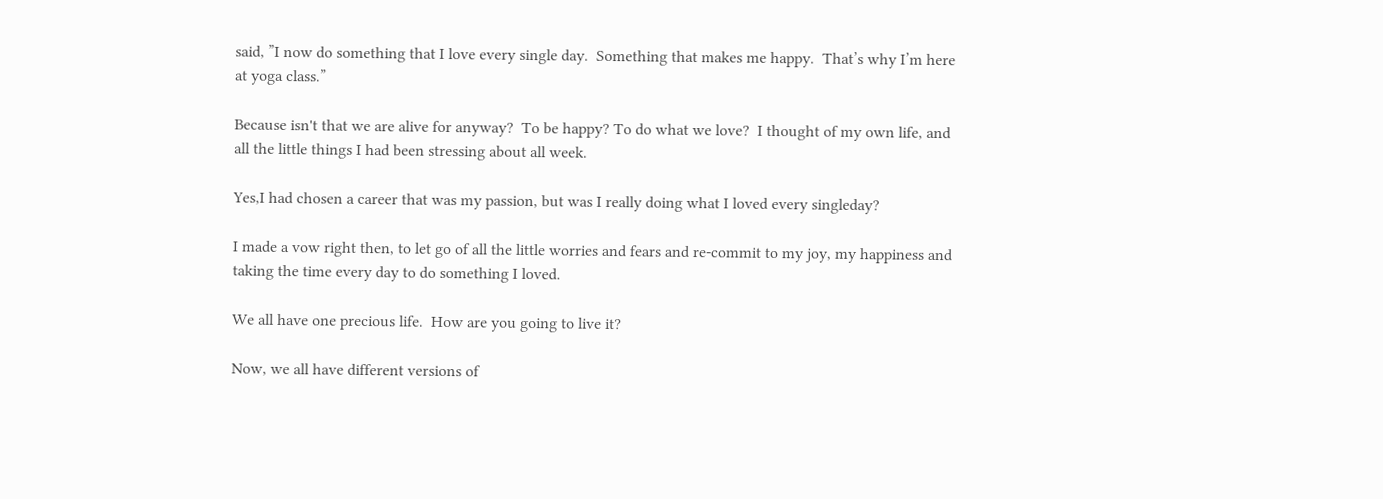said, ”I now do something that I love every single day.  Something that makes me happy.  That’s why I’m here at yoga class.”

Because isn't that we are alive for anyway?  To be happy? To do what we love?  I thought of my own life, and all the little things I had been stressing about all week.

Yes,I had chosen a career that was my passion, but was I really doing what I loved every singleday?

I made a vow right then, to let go of all the little worries and fears and re-commit to my joy, my happiness and taking the time every day to do something I loved.

We all have one precious life.  How are you going to live it?

Now, we all have different versions of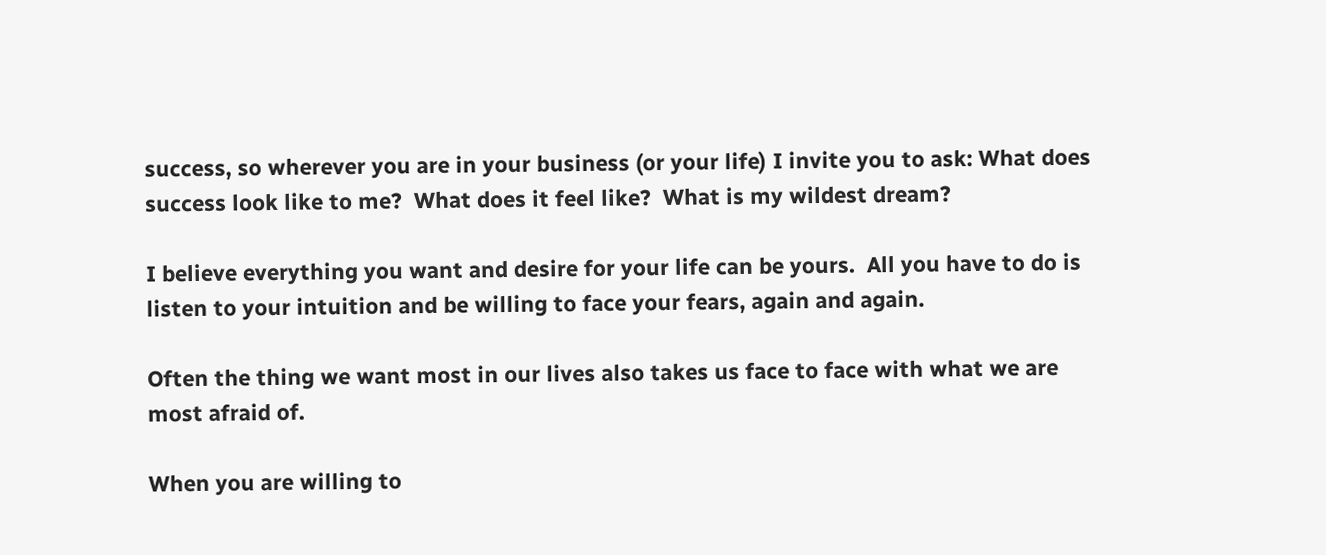success, so wherever you are in your business (or your life) I invite you to ask: What does success look like to me?  What does it feel like?  What is my wildest dream?

I believe everything you want and desire for your life can be yours.  All you have to do is listen to your intuition and be willing to face your fears, again and again.

Often the thing we want most in our lives also takes us face to face with what we are most afraid of.

When you are willing to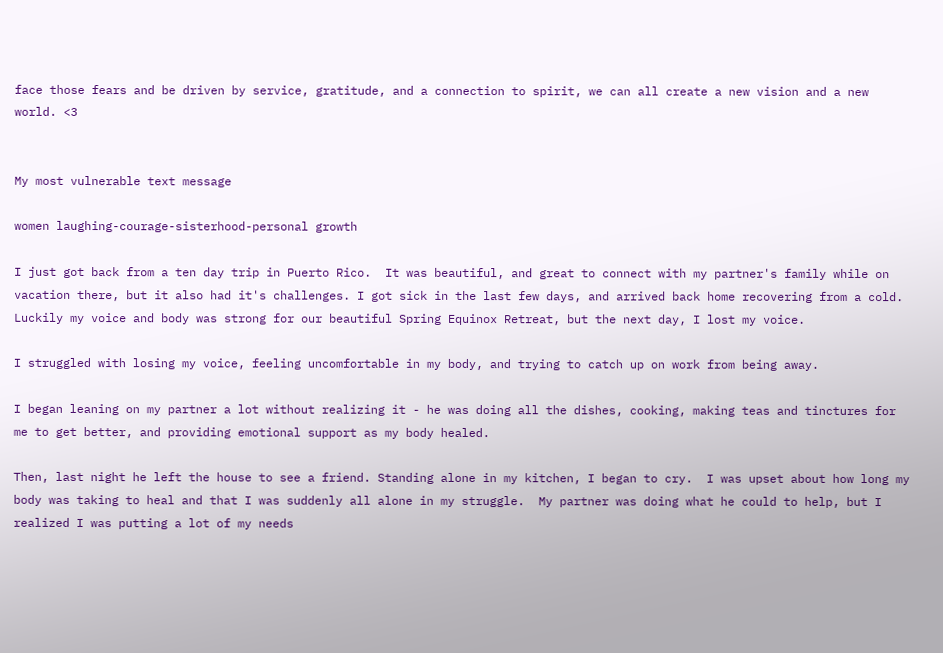face those fears and be driven by service, gratitude, and a connection to spirit, we can all create a new vision and a new world. <3


My most vulnerable text message

women laughing-courage-sisterhood-personal growth

I just got back from a ten day trip in Puerto Rico.  It was beautiful, and great to connect with my partner's family while on vacation there, but it also had it's challenges. I got sick in the last few days, and arrived back home recovering from a cold.  Luckily my voice and body was strong for our beautiful Spring Equinox Retreat, but the next day, I lost my voice.

I struggled with losing my voice, feeling uncomfortable in my body, and trying to catch up on work from being away.

I began leaning on my partner a lot without realizing it - he was doing all the dishes, cooking, making teas and tinctures for me to get better, and providing emotional support as my body healed.

Then, last night he left the house to see a friend. Standing alone in my kitchen, I began to cry.  I was upset about how long my body was taking to heal and that I was suddenly all alone in my struggle.  My partner was doing what he could to help, but I realized I was putting a lot of my needs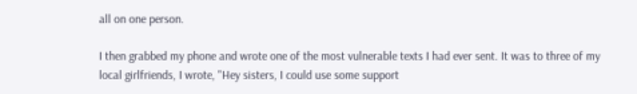all on one person.

I then grabbed my phone and wrote one of the most vulnerable texts I had ever sent. It was to three of my local girlfriends, I wrote, "Hey sisters, I could use some support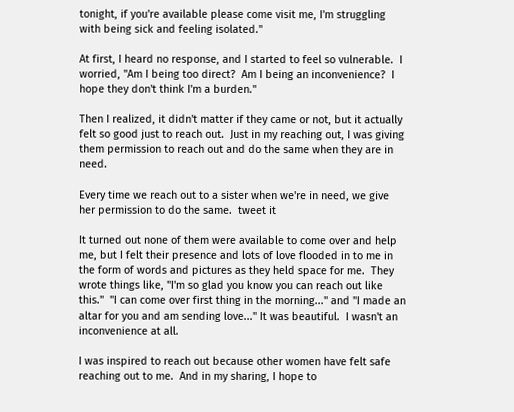tonight, if you're available please come visit me, I'm struggling with being sick and feeling isolated."

At first, I heard no response, and I started to feel so vulnerable.  I worried, "Am I being too direct?  Am I being an inconvenience?  I hope they don't think I'm a burden."

Then I realized, it didn't matter if they came or not, but it actually felt so good just to reach out.  Just in my reaching out, I was giving them permission to reach out and do the same when they are in need.

Every time we reach out to a sister when we're in need, we give her permission to do the same.  tweet it

It turned out none of them were available to come over and help me, but I felt their presence and lots of love flooded in to me in the form of words and pictures as they held space for me.  They wrote things like, "I'm so glad you know you can reach out like this."  "I can come over first thing in the morning..." and "I made an altar for you and am sending love..." It was beautiful.  I wasn't an inconvenience at all.

I was inspired to reach out because other women have felt safe reaching out to me.  And in my sharing, I hope to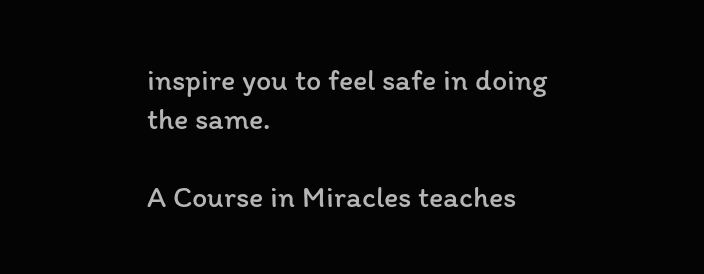inspire you to feel safe in doing the same.

A Course in Miracles teaches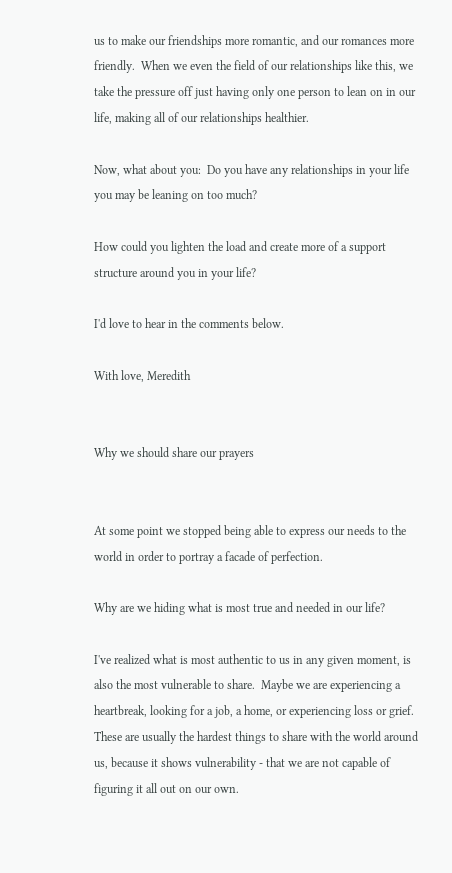us to make our friendships more romantic, and our romances more friendly.  When we even the field of our relationships like this, we take the pressure off just having only one person to lean on in our life, making all of our relationships healthier.

Now, what about you:  Do you have any relationships in your life you may be leaning on too much?

How could you lighten the load and create more of a support structure around you in your life?

I'd love to hear in the comments below.

With love, Meredith


Why we should share our prayers


At some point we stopped being able to express our needs to the world in order to portray a facade of perfection.

Why are we hiding what is most true and needed in our life?

I've realized what is most authentic to us in any given moment, is also the most vulnerable to share.  Maybe we are experiencing a heartbreak, looking for a job, a home, or experiencing loss or grief.  These are usually the hardest things to share with the world around us, because it shows vulnerability - that we are not capable of figuring it all out on our own.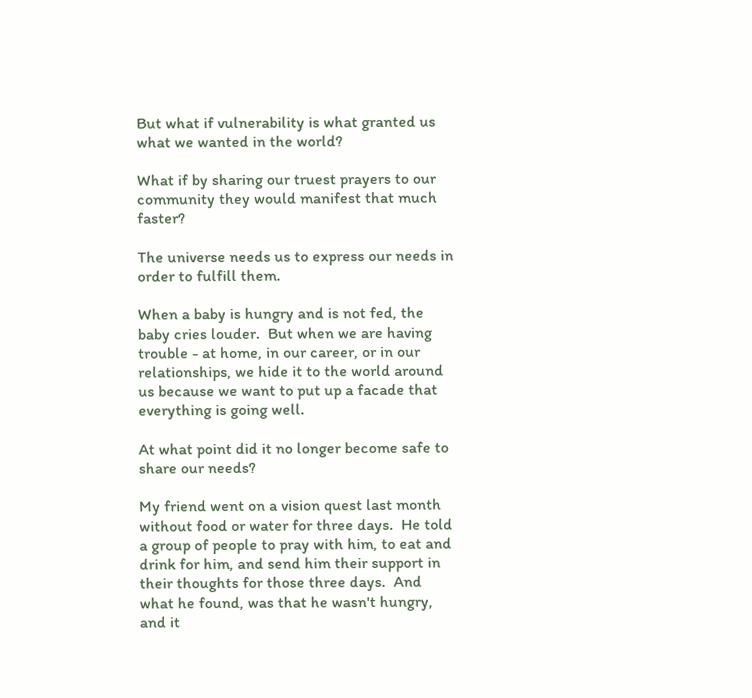But what if vulnerability is what granted us what we wanted in the world?

What if by sharing our truest prayers to our community they would manifest that much faster?

The universe needs us to express our needs in order to fulfill them.

When a baby is hungry and is not fed, the baby cries louder.  But when we are having trouble - at home, in our career, or in our relationships, we hide it to the world around us because we want to put up a facade that everything is going well.

At what point did it no longer become safe to share our needs?

My friend went on a vision quest last month without food or water for three days.  He told a group of people to pray with him, to eat and drink for him, and send him their support in their thoughts for those three days.  And what he found, was that he wasn't hungry, and it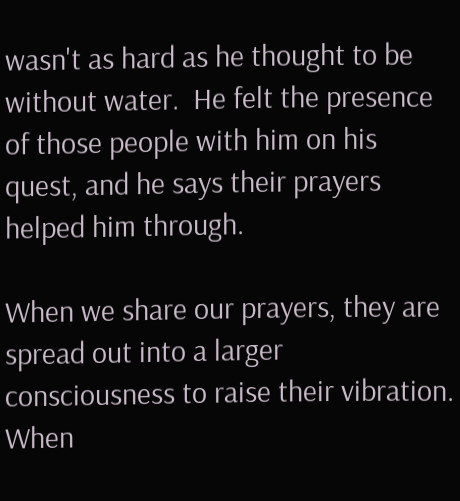wasn't as hard as he thought to be without water.  He felt the presence of those people with him on his quest, and he says their prayers helped him through.

When we share our prayers, they are spread out into a larger consciousness to raise their vibration.  When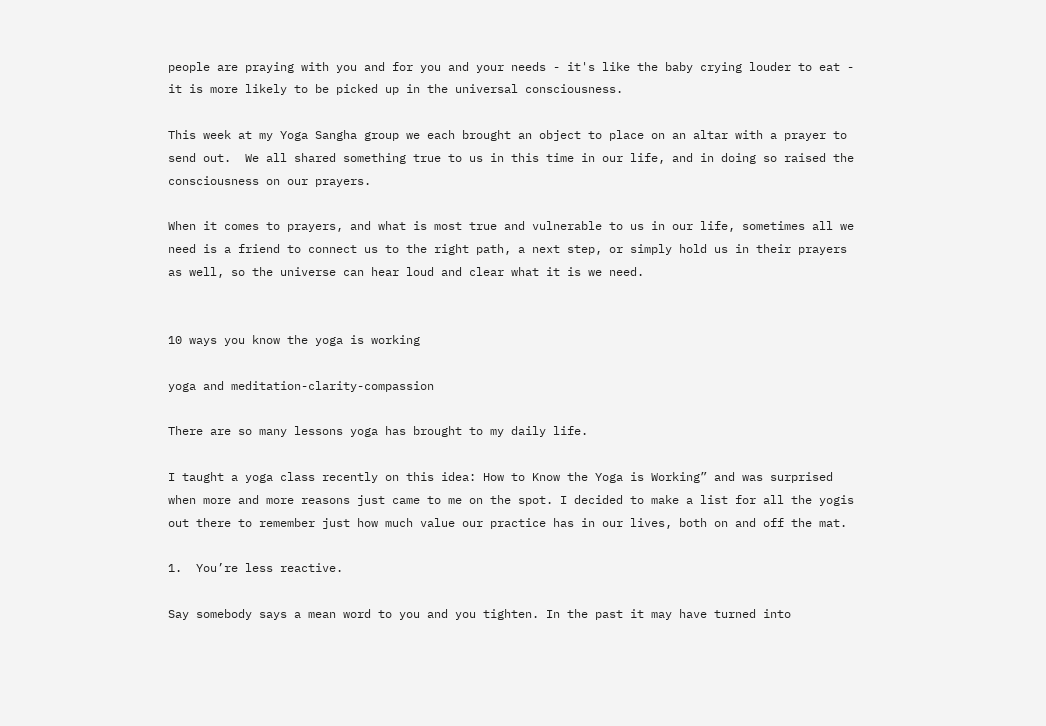people are praying with you and for you and your needs - it's like the baby crying louder to eat - it is more likely to be picked up in the universal consciousness.

This week at my Yoga Sangha group we each brought an object to place on an altar with a prayer to send out.  We all shared something true to us in this time in our life, and in doing so raised the consciousness on our prayers.

When it comes to prayers, and what is most true and vulnerable to us in our life, sometimes all we need is a friend to connect us to the right path, a next step, or simply hold us in their prayers as well, so the universe can hear loud and clear what it is we need.


10 ways you know the yoga is working

yoga and meditation-clarity-compassion

There are so many lessons yoga has brought to my daily life.

I taught a yoga class recently on this idea: How to Know the Yoga is Working” and was surprised when more and more reasons just came to me on the spot. I decided to make a list for all the yogis out there to remember just how much value our practice has in our lives, both on and off the mat.

1.  You’re less reactive.

Say somebody says a mean word to you and you tighten. In the past it may have turned into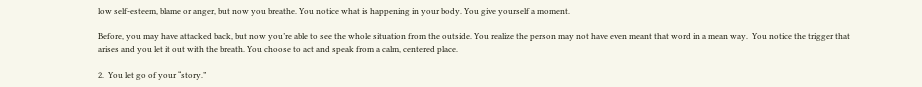low self-esteem, blame or anger, but now you breathe. You notice what is happening in your body. You give yourself a moment.

Before, you may have attacked back, but now you’re able to see the whole situation from the outside. You realize the person may not have even meant that word in a mean way.  You notice the trigger that arises and you let it out with the breath. You choose to act and speak from a calm, centered place.

2.  You let go of your “story.”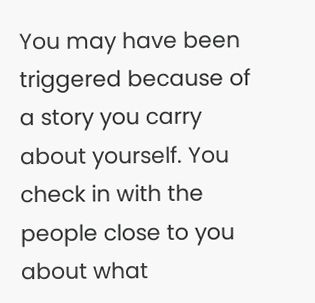You may have been triggered because of a story you carry about yourself. You check in with the people close to you about what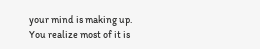your mind is making up. You realize most of it is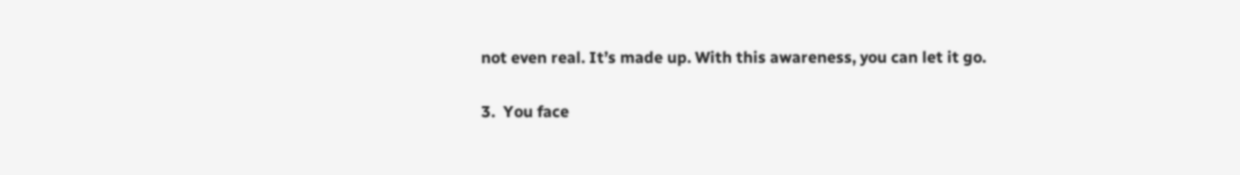not even real. It’s made up. With this awareness, you can let it go.

3.  You face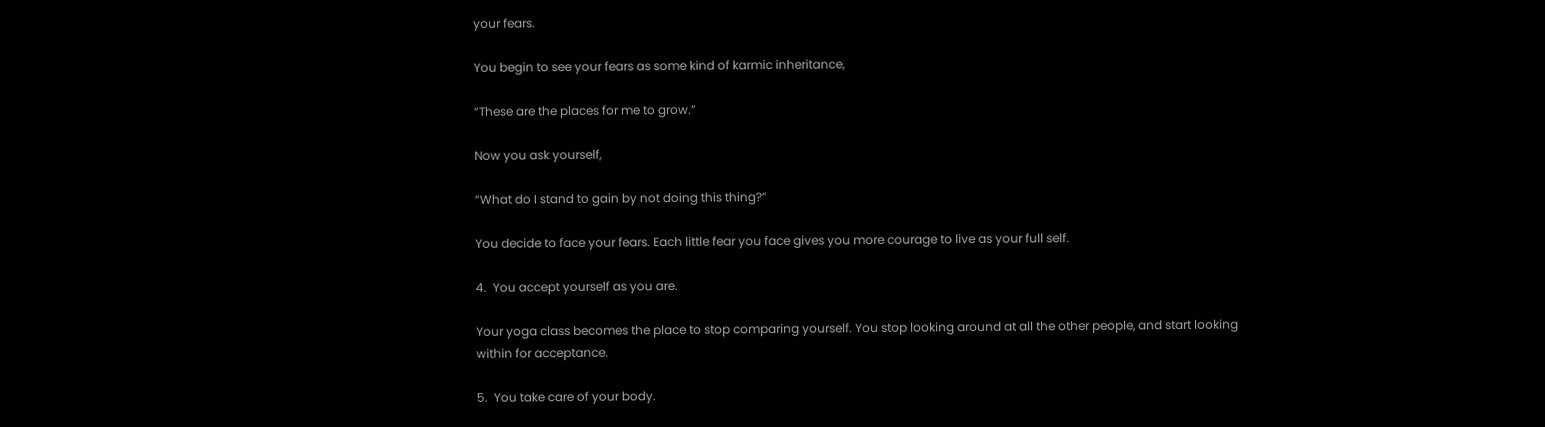your fears.

You begin to see your fears as some kind of karmic inheritance,

“These are the places for me to grow.”

Now you ask yourself,

“What do I stand to gain by not doing this thing?”

You decide to face your fears. Each little fear you face gives you more courage to live as your full self.

4.  You accept yourself as you are.

Your yoga class becomes the place to stop comparing yourself. You stop looking around at all the other people, and start looking within for acceptance.

5.  You take care of your body.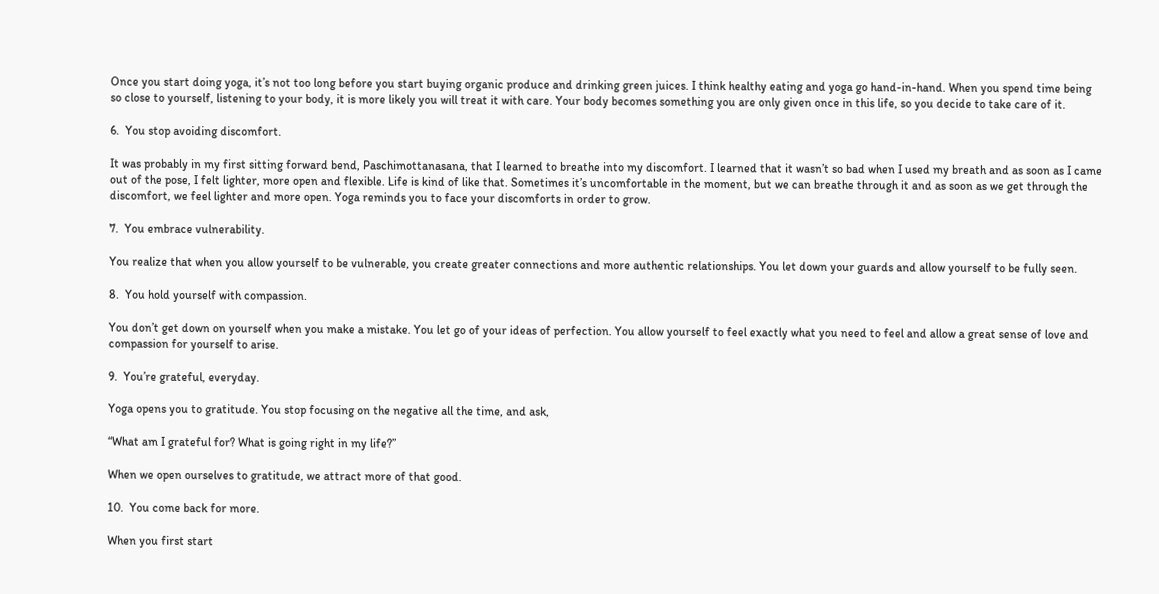Once you start doing yoga, it’s not too long before you start buying organic produce and drinking green juices. I think healthy eating and yoga go hand-in-hand. When you spend time being so close to yourself, listening to your body, it is more likely you will treat it with care. Your body becomes something you are only given once in this life, so you decide to take care of it.

6.  You stop avoiding discomfort.

It was probably in my first sitting forward bend, Paschimottanasana, that I learned to breathe into my discomfort. I learned that it wasn’t so bad when I used my breath and as soon as I came out of the pose, I felt lighter, more open and flexible. Life is kind of like that. Sometimes it’s uncomfortable in the moment, but we can breathe through it and as soon as we get through the discomfort, we feel lighter and more open. Yoga reminds you to face your discomforts in order to grow.

7.  You embrace vulnerability.

You realize that when you allow yourself to be vulnerable, you create greater connections and more authentic relationships. You let down your guards and allow yourself to be fully seen.

8.  You hold yourself with compassion.

You don’t get down on yourself when you make a mistake. You let go of your ideas of perfection. You allow yourself to feel exactly what you need to feel and allow a great sense of love and compassion for yourself to arise.

9.  You’re grateful, everyday.

Yoga opens you to gratitude. You stop focusing on the negative all the time, and ask,

“What am I grateful for? What is going right in my life?”

When we open ourselves to gratitude, we attract more of that good.

10.  You come back for more.

When you first start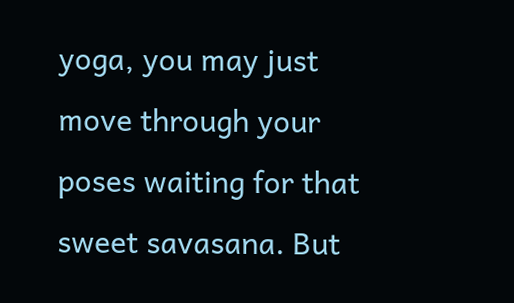yoga, you may just move through your poses waiting for that sweet savasana. But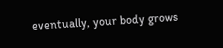eventually, your body grows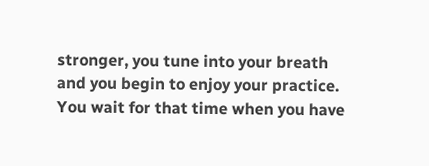stronger, you tune into your breath and you begin to enjoy your practice.  You wait for that time when you have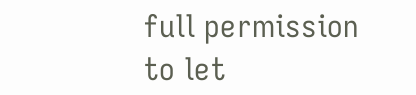full permission to let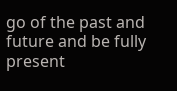go of the past and future and be fully present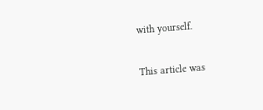with yourself.

This article was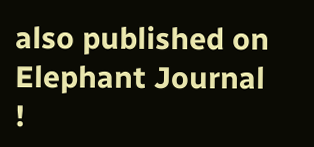also published on Elephant Journal !